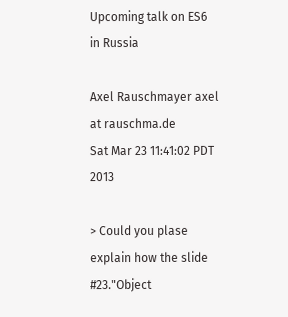Upcoming talk on ES6 in Russia

Axel Rauschmayer axel at rauschma.de
Sat Mar 23 11:41:02 PDT 2013

> Could you plase explain how the slide #23."Object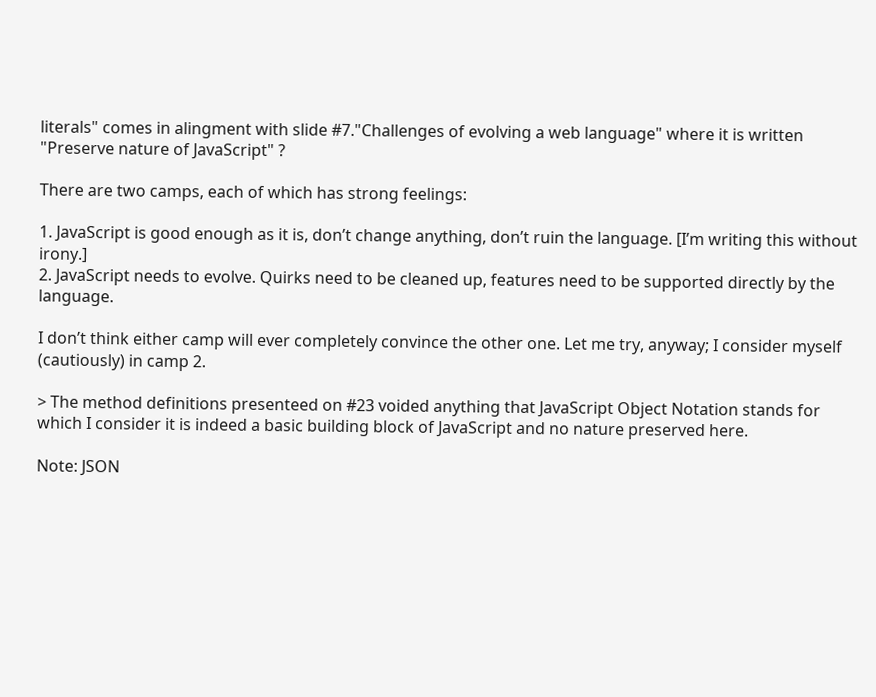literals" comes in alingment with slide #7."Challenges of evolving a web language" where it is written "Preserve nature of JavaScript" ?

There are two camps, each of which has strong feelings:

1. JavaScript is good enough as it is, don’t change anything, don’t ruin the language. [I’m writing this without irony.]
2. JavaScript needs to evolve. Quirks need to be cleaned up, features need to be supported directly by the language.

I don’t think either camp will ever completely convince the other one. Let me try, anyway; I consider myself (cautiously) in camp 2.

> The method definitions presenteed on #23 voided anything that JavaScript Object Notation stands for which I consider it is indeed a basic building block of JavaScript and no nature preserved here.

Note: JSON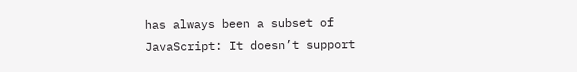has always been a subset of JavaScript: It doesn’t support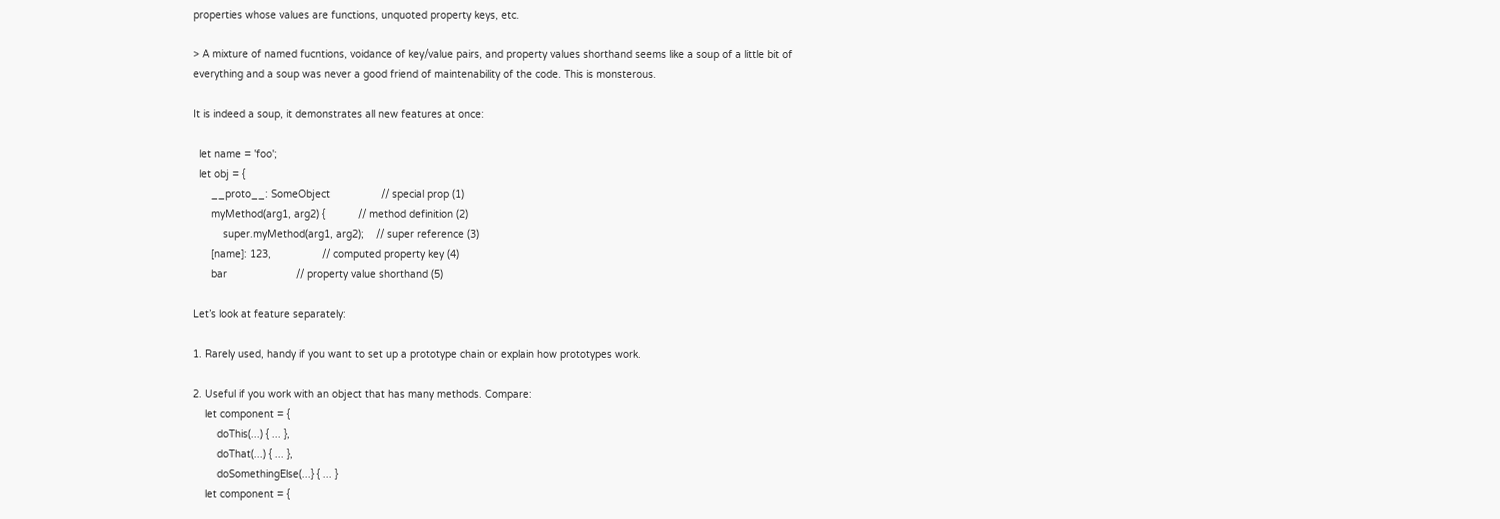properties whose values are functions, unquoted property keys, etc.

> A mixture of named fucntions, voidance of key/value pairs, and property values shorthand seems like a soup of a little bit of everything and a soup was never a good friend of maintenability of the code. This is monsterous.

It is indeed a soup, it demonstrates all new features at once:

  let name = 'foo';
  let obj = {
      __proto__: SomeObject                 // special prop (1)
      myMethod(arg1, arg2) {           // method definition (2)
          super.myMethod(arg1, arg2);    // super reference (3)
      [name]: 123,                 // computed property key (4)
      bar                       // property value shorthand (5)

Let’s look at feature separately:

1. Rarely used, handy if you want to set up a prototype chain or explain how prototypes work.

2. Useful if you work with an object that has many methods. Compare:
    let component = {
        doThis(...) { ... },
        doThat(...) { ... },
        doSomethingElse(...} { ... }
    let component = {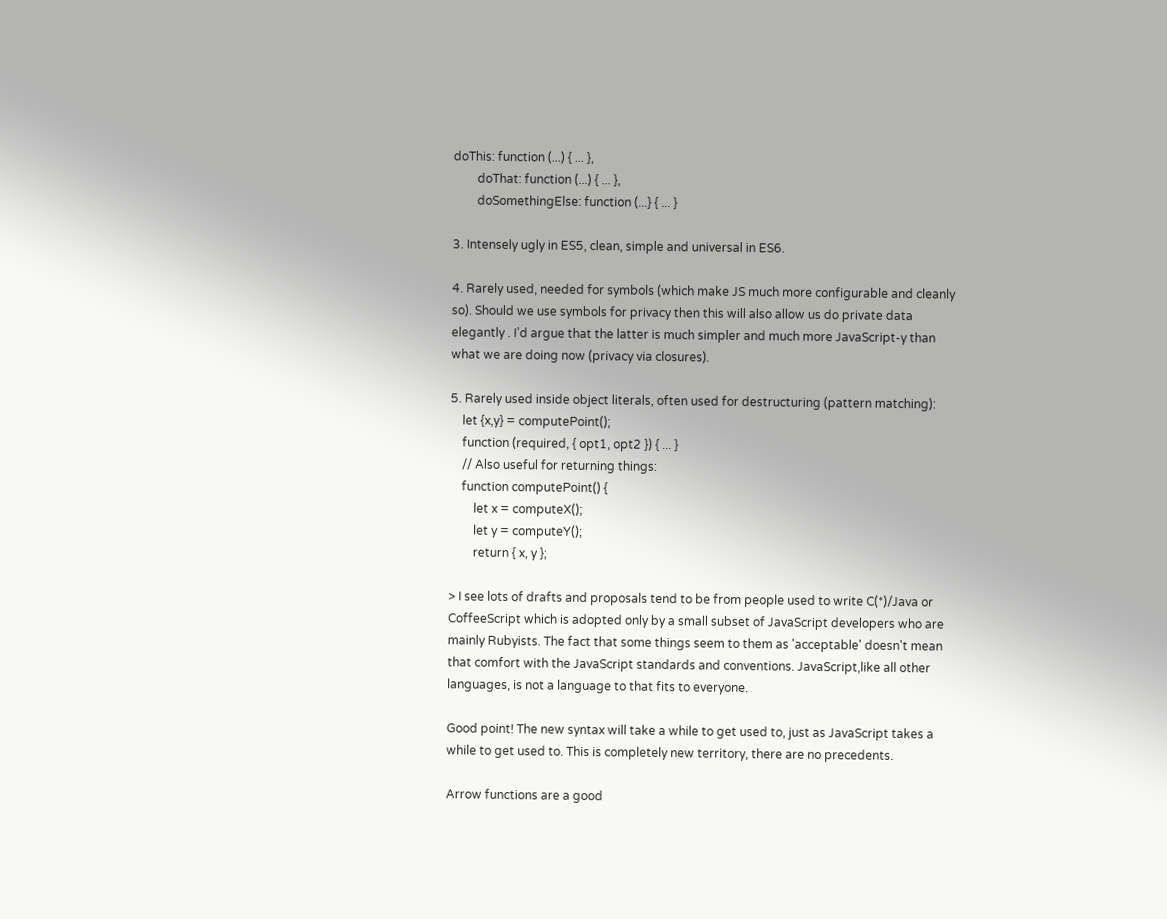doThis: function (...) { ... },
        doThat: function (...) { ... },
        doSomethingElse: function (...} { ... }

3. Intensely ugly in ES5, clean, simple and universal in ES6.

4. Rarely used, needed for symbols (which make JS much more configurable and cleanly so). Should we use symbols for privacy then this will also allow us do private data elegantly . I’d argue that the latter is much simpler and much more JavaScript-y than what we are doing now (privacy via closures).

5. Rarely used inside object literals, often used for destructuring (pattern matching):
    let {x,y} = computePoint();
    function (required, { opt1, opt2 }) { ... }
    // Also useful for returning things:
    function computePoint() {
        let x = computeX();
        let y = computeY();
        return { x, y };

> I see lots of drafts and proposals tend to be from people used to write C(*)/Java or CoffeeScript which is adopted only by a small subset of JavaScript developers who are mainly Rubyists. The fact that some things seem to them as 'acceptable' doesn't mean that comfort with the JavaScript standards and conventions. JavaScript,like all other languages, is not a language to that fits to everyone.

Good point! The new syntax will take a while to get used to, just as JavaScript takes a while to get used to. This is completely new territory, there are no precedents.

Arrow functions are a good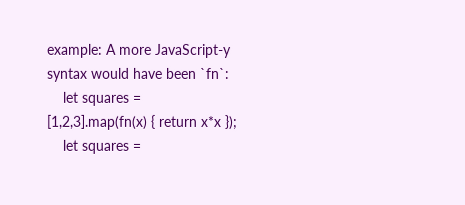example: A more JavaScript-y syntax would have been `fn`:
    let squares = [1,2,3].map(fn(x) { return x*x });
    let squares =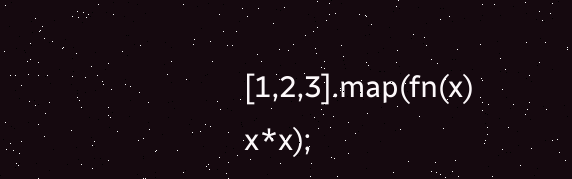[1,2,3].map(fn(x) x*x);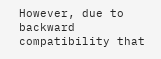However, due to backward compatibility that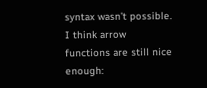syntax wasn’t possible. I think arrow functions are still nice enough: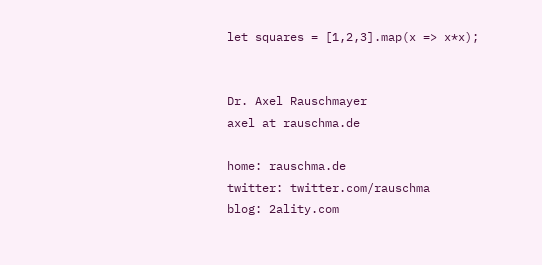let squares = [1,2,3].map(x => x*x);


Dr. Axel Rauschmayer
axel at rauschma.de

home: rauschma.de
twitter: twitter.com/rauschma
blog: 2ality.com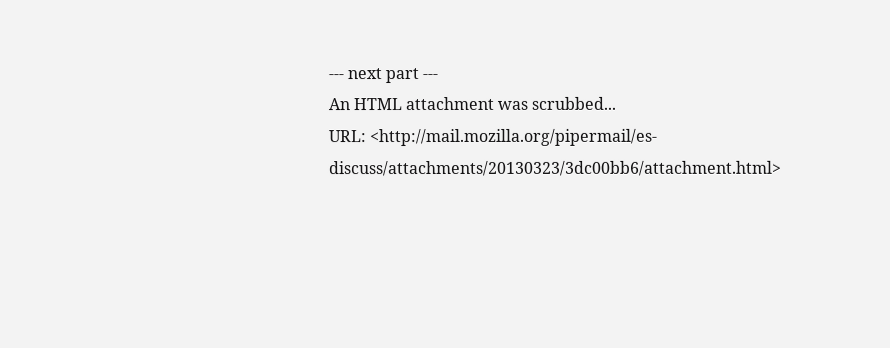--- next part ---
An HTML attachment was scrubbed...
URL: <http://mail.mozilla.org/pipermail/es-discuss/attachments/20130323/3dc00bb6/attachment.html>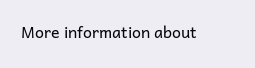More information about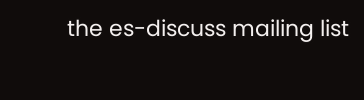the es-discuss mailing list